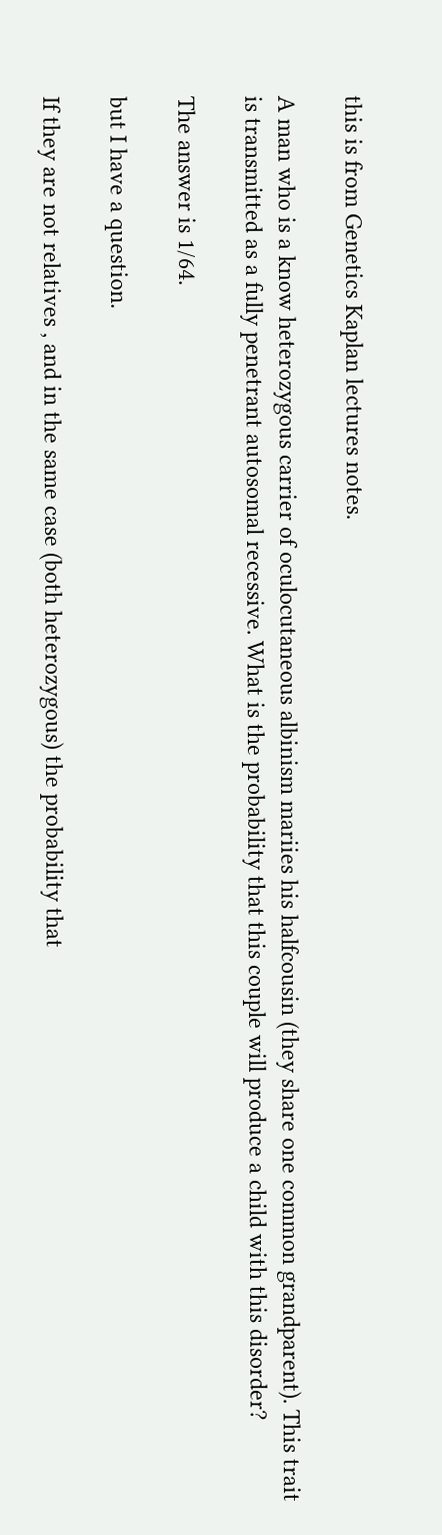this is from Genetics Kaplan lectures notes.

A man who is a know heterozygous carrier of oculocutaneous albinism mariies his halfcousin (they share one common grandparent). This trait is transmitted as a fully penetrant autosomal recessive. What is the probability that this couple will produce a child with this disorder?

The answer is 1/64.

but I have a question.

If they are not relatives , and in the same case (both heterozygous) the probability that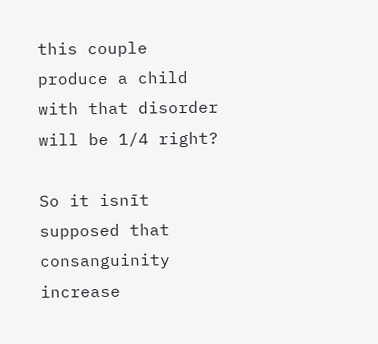this couple produce a child with that disorder will be 1/4 right?

So it isnīt supposed that consanguinity increase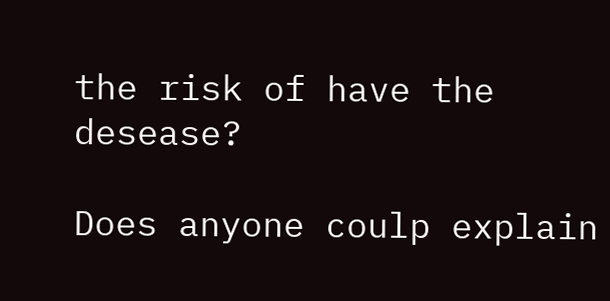the risk of have the desease?

Does anyone coulp explain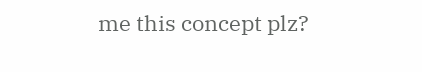me this concept plz?